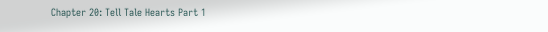Chapter 20: Tell Tale Hearts Part 1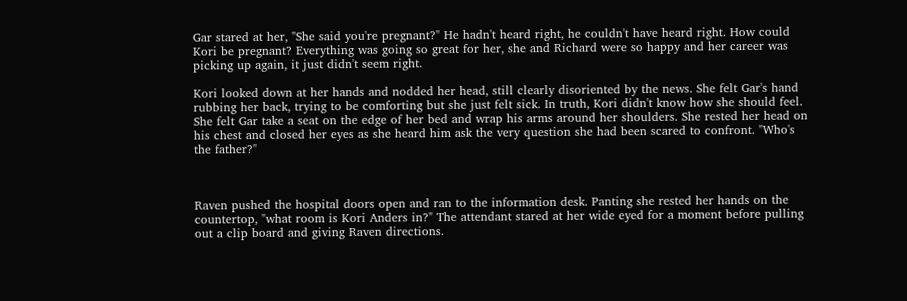Gar stared at her, "She said you're pregnant?" He hadn't heard right, he couldn't have heard right. How could Kori be pregnant? Everything was going so great for her, she and Richard were so happy and her career was picking up again, it just didn't seem right.

Kori looked down at her hands and nodded her head, still clearly disoriented by the news. She felt Gar's hand rubbing her back, trying to be comforting but she just felt sick. In truth, Kori didn't know how she should feel. She felt Gar take a seat on the edge of her bed and wrap his arms around her shoulders. She rested her head on his chest and closed her eyes as she heard him ask the very question she had been scared to confront. "Who's the father?"



Raven pushed the hospital doors open and ran to the information desk. Panting she rested her hands on the countertop, "what room is Kori Anders in?" The attendant stared at her wide eyed for a moment before pulling out a clip board and giving Raven directions.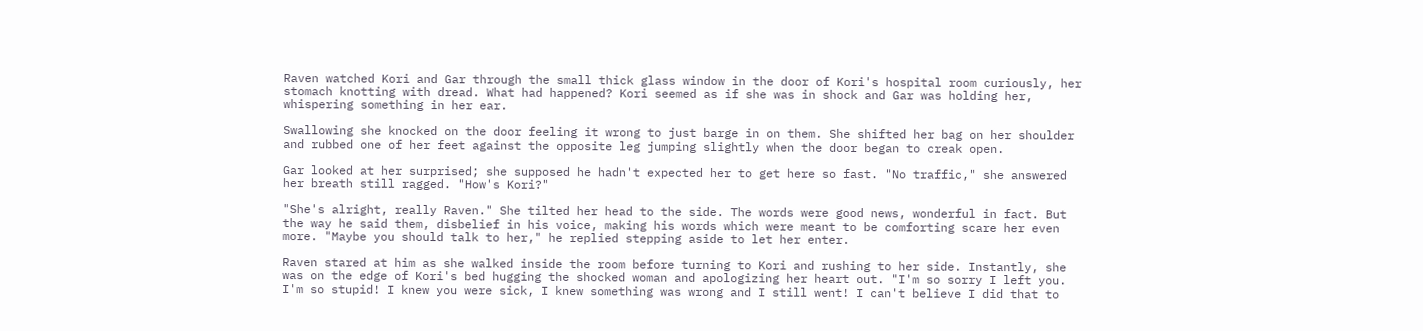Raven watched Kori and Gar through the small thick glass window in the door of Kori's hospital room curiously, her stomach knotting with dread. What had happened? Kori seemed as if she was in shock and Gar was holding her, whispering something in her ear.

Swallowing she knocked on the door feeling it wrong to just barge in on them. She shifted her bag on her shoulder and rubbed one of her feet against the opposite leg jumping slightly when the door began to creak open.

Gar looked at her surprised; she supposed he hadn't expected her to get here so fast. "No traffic," she answered her breath still ragged. "How's Kori?"

"She's alright, really Raven." She tilted her head to the side. The words were good news, wonderful in fact. But the way he said them, disbelief in his voice, making his words which were meant to be comforting scare her even more. "Maybe you should talk to her," he replied stepping aside to let her enter.

Raven stared at him as she walked inside the room before turning to Kori and rushing to her side. Instantly, she was on the edge of Kori's bed hugging the shocked woman and apologizing her heart out. "I'm so sorry I left you. I'm so stupid! I knew you were sick, I knew something was wrong and I still went! I can't believe I did that to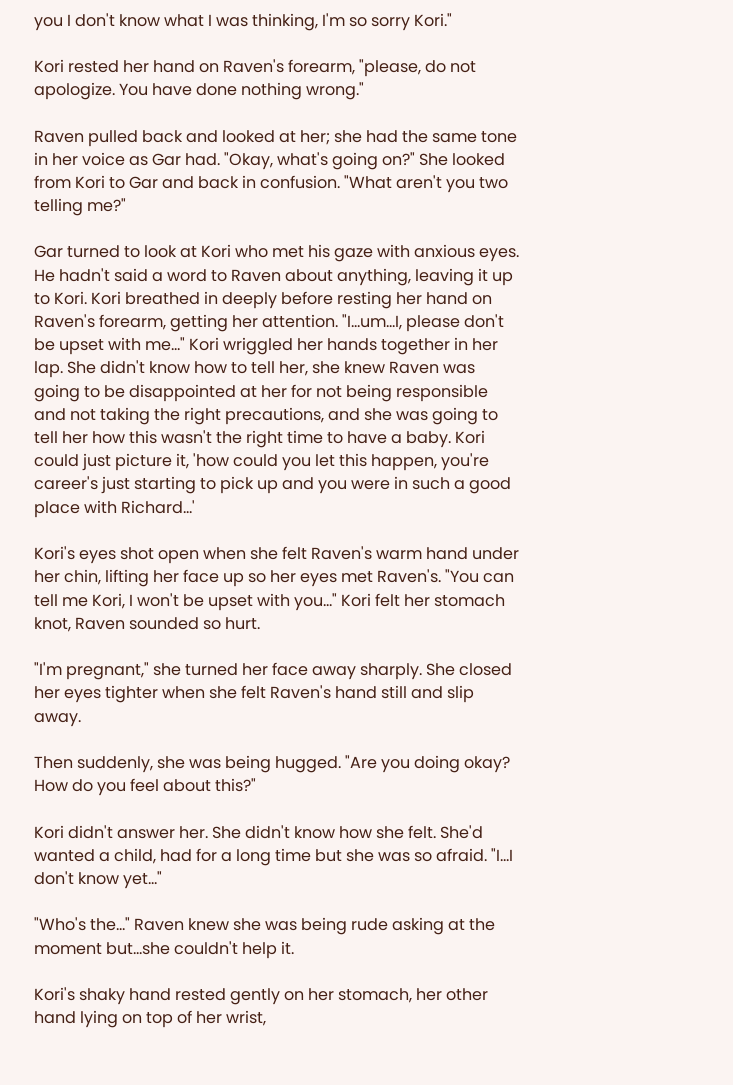you I don't know what I was thinking, I'm so sorry Kori."

Kori rested her hand on Raven's forearm, "please, do not apologize. You have done nothing wrong."

Raven pulled back and looked at her; she had the same tone in her voice as Gar had. "Okay, what's going on?" She looked from Kori to Gar and back in confusion. "What aren't you two telling me?"

Gar turned to look at Kori who met his gaze with anxious eyes. He hadn't said a word to Raven about anything, leaving it up to Kori. Kori breathed in deeply before resting her hand on Raven's forearm, getting her attention. "I…um…I, please don't be upset with me…" Kori wriggled her hands together in her lap. She didn't know how to tell her, she knew Raven was going to be disappointed at her for not being responsible and not taking the right precautions, and she was going to tell her how this wasn't the right time to have a baby. Kori could just picture it, 'how could you let this happen, you're career's just starting to pick up and you were in such a good place with Richard…'

Kori's eyes shot open when she felt Raven's warm hand under her chin, lifting her face up so her eyes met Raven's. "You can tell me Kori, I won't be upset with you…" Kori felt her stomach knot, Raven sounded so hurt.

"I'm pregnant," she turned her face away sharply. She closed her eyes tighter when she felt Raven's hand still and slip away.

Then suddenly, she was being hugged. "Are you doing okay? How do you feel about this?"

Kori didn't answer her. She didn't know how she felt. She'd wanted a child, had for a long time but she was so afraid. "I…I don't know yet…"

"Who's the…" Raven knew she was being rude asking at the moment but…she couldn't help it.

Kori's shaky hand rested gently on her stomach, her other hand lying on top of her wrist,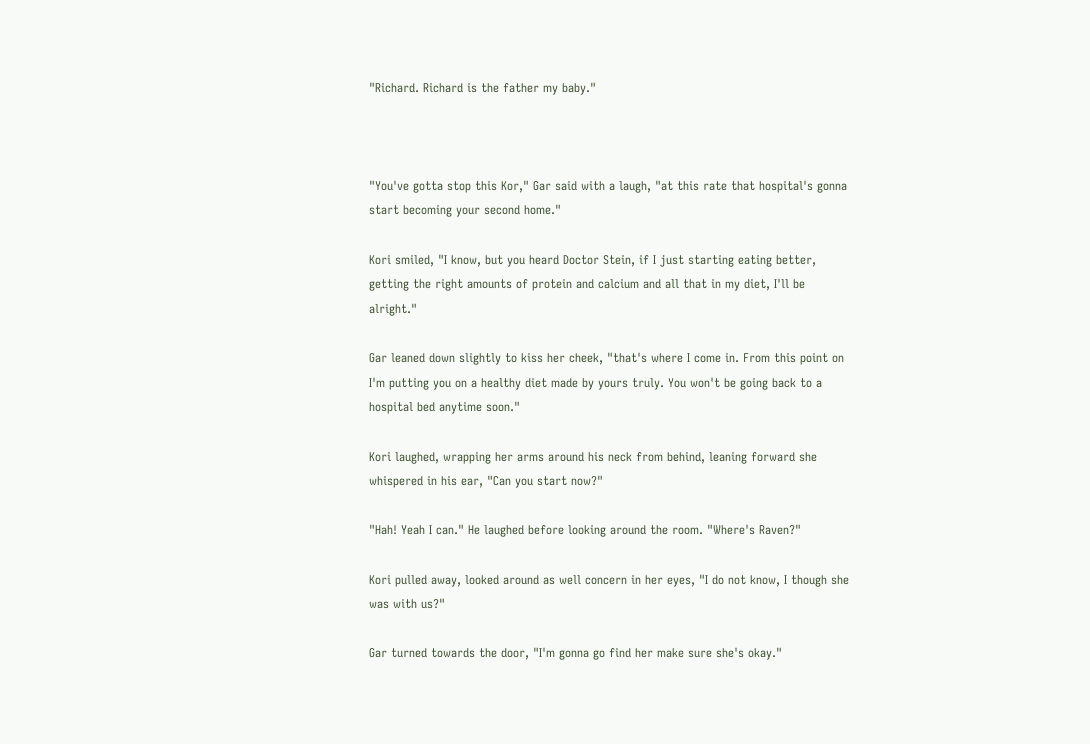"Richard. Richard is the father my baby."



"You've gotta stop this Kor," Gar said with a laugh, "at this rate that hospital's gonna start becoming your second home."

Kori smiled, "I know, but you heard Doctor Stein, if I just starting eating better, getting the right amounts of protein and calcium and all that in my diet, I'll be alright."

Gar leaned down slightly to kiss her cheek, "that's where I come in. From this point on I'm putting you on a healthy diet made by yours truly. You won't be going back to a hospital bed anytime soon."

Kori laughed, wrapping her arms around his neck from behind, leaning forward she whispered in his ear, "Can you start now?"

"Hah! Yeah I can." He laughed before looking around the room. "Where's Raven?"

Kori pulled away, looked around as well concern in her eyes, "I do not know, I though she was with us?"

Gar turned towards the door, "I'm gonna go find her make sure she's okay."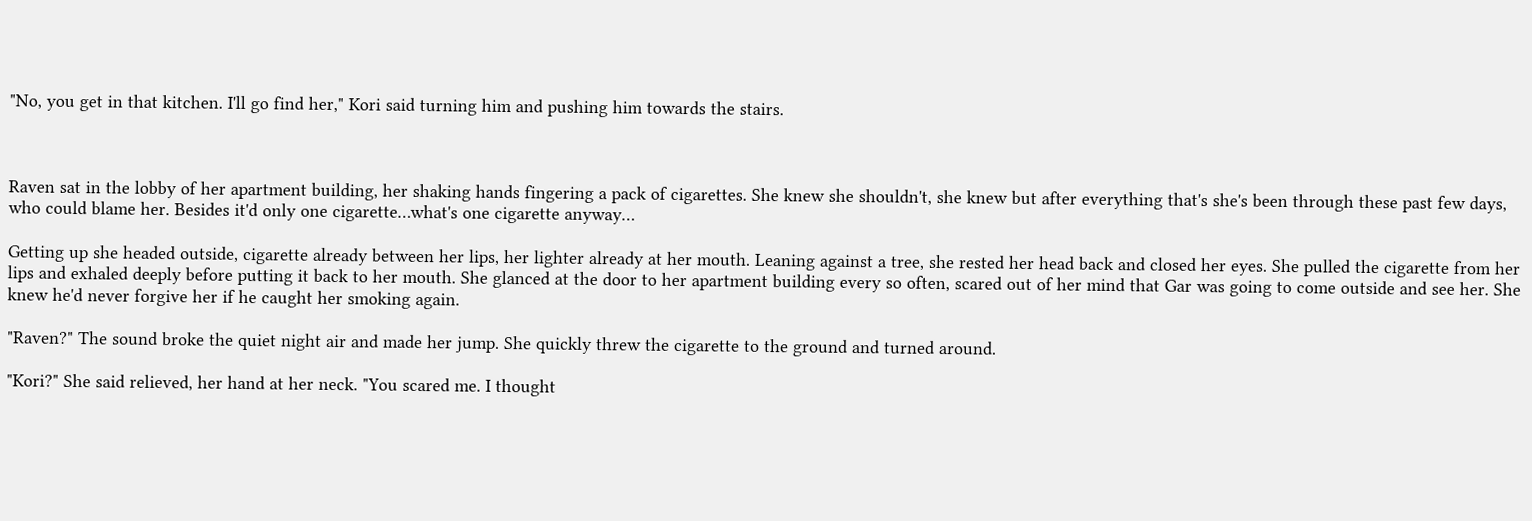"No, you get in that kitchen. I'll go find her," Kori said turning him and pushing him towards the stairs.



Raven sat in the lobby of her apartment building, her shaking hands fingering a pack of cigarettes. She knew she shouldn't, she knew but after everything that's she's been through these past few days, who could blame her. Besides it'd only one cigarette…what's one cigarette anyway…

Getting up she headed outside, cigarette already between her lips, her lighter already at her mouth. Leaning against a tree, she rested her head back and closed her eyes. She pulled the cigarette from her lips and exhaled deeply before putting it back to her mouth. She glanced at the door to her apartment building every so often, scared out of her mind that Gar was going to come outside and see her. She knew he'd never forgive her if he caught her smoking again.

"Raven?" The sound broke the quiet night air and made her jump. She quickly threw the cigarette to the ground and turned around.

"Kori?" She said relieved, her hand at her neck. "You scared me. I thought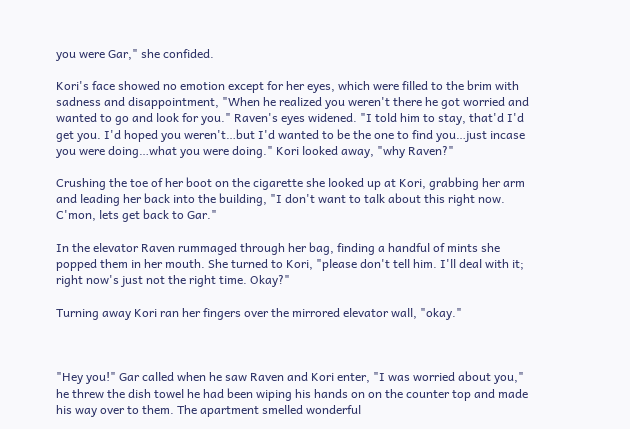you were Gar," she confided.

Kori's face showed no emotion except for her eyes, which were filled to the brim with sadness and disappointment, "When he realized you weren't there he got worried and wanted to go and look for you." Raven's eyes widened. "I told him to stay, that'd I'd get you. I'd hoped you weren't…but I'd wanted to be the one to find you…just incase you were doing…what you were doing." Kori looked away, "why Raven?"

Crushing the toe of her boot on the cigarette she looked up at Kori, grabbing her arm and leading her back into the building, "I don't want to talk about this right now. C'mon, lets get back to Gar."

In the elevator Raven rummaged through her bag, finding a handful of mints she popped them in her mouth. She turned to Kori, "please don't tell him. I'll deal with it; right now's just not the right time. Okay?"

Turning away Kori ran her fingers over the mirrored elevator wall, "okay."



"Hey you!" Gar called when he saw Raven and Kori enter, "I was worried about you," he threw the dish towel he had been wiping his hands on on the counter top and made his way over to them. The apartment smelled wonderful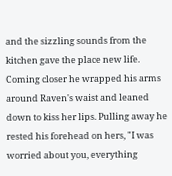and the sizzling sounds from the kitchen gave the place new life. Coming closer he wrapped his arms around Raven's waist and leaned down to kiss her lips. Pulling away he rested his forehead on hers, "I was worried about you, everything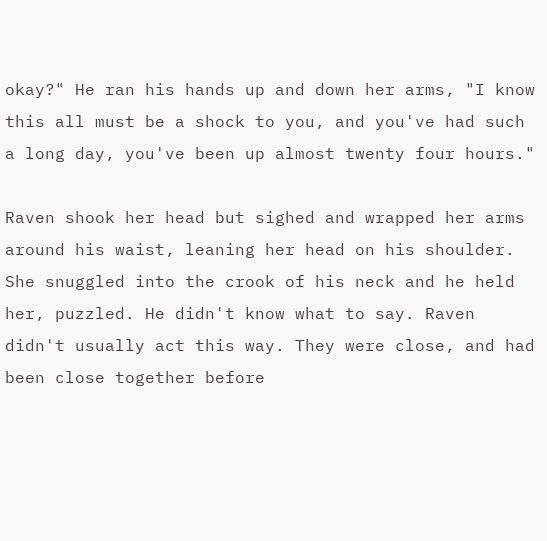okay?" He ran his hands up and down her arms, "I know this all must be a shock to you, and you've had such a long day, you've been up almost twenty four hours."

Raven shook her head but sighed and wrapped her arms around his waist, leaning her head on his shoulder. She snuggled into the crook of his neck and he held her, puzzled. He didn't know what to say. Raven didn't usually act this way. They were close, and had been close together before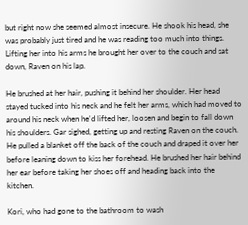but right now she seemed almost insecure. He shook his head, she was probably just tired and he was reading too much into things. Lifting her into his arms he brought her over to the couch and sat down, Raven on his lap.

He brushed at her hair, pushing it behind her shoulder. Her head stayed tucked into his neck and he felt her arms, which had moved to around his neck when he'd lifted her, loosen and begin to fall down his shoulders. Gar sighed, getting up and resting Raven on the couch. He pulled a blanket off the back of the couch and draped it over her before leaning down to kiss her forehead. He brushed her hair behind her ear before taking her shoes off and heading back into the kitchen.

Kori, who had gone to the bathroom to wash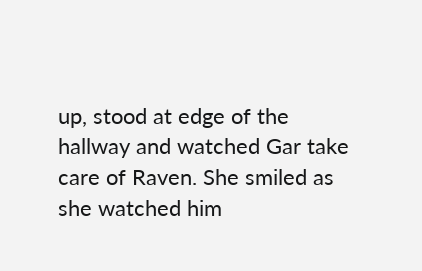up, stood at edge of the hallway and watched Gar take care of Raven. She smiled as she watched him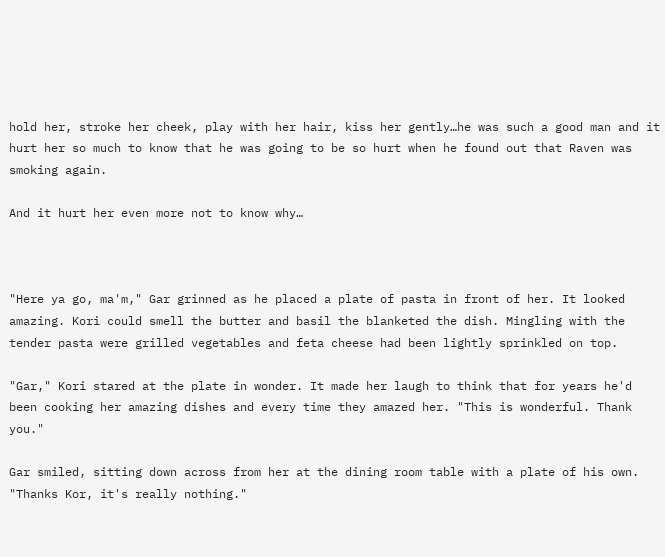hold her, stroke her cheek, play with her hair, kiss her gently…he was such a good man and it hurt her so much to know that he was going to be so hurt when he found out that Raven was smoking again.

And it hurt her even more not to know why…



"Here ya go, ma'm," Gar grinned as he placed a plate of pasta in front of her. It looked amazing. Kori could smell the butter and basil the blanketed the dish. Mingling with the tender pasta were grilled vegetables and feta cheese had been lightly sprinkled on top.

"Gar," Kori stared at the plate in wonder. It made her laugh to think that for years he'd been cooking her amazing dishes and every time they amazed her. "This is wonderful. Thank you."

Gar smiled, sitting down across from her at the dining room table with a plate of his own. "Thanks Kor, it's really nothing."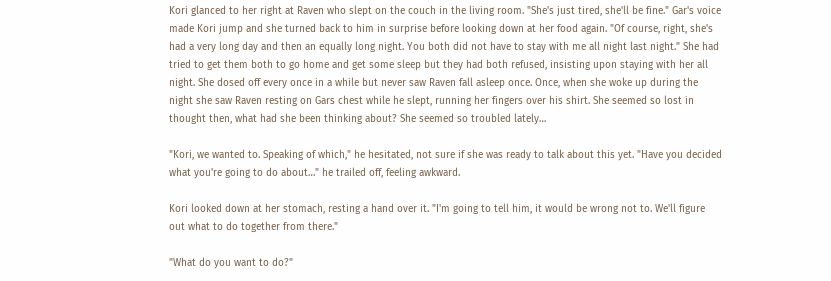Kori glanced to her right at Raven who slept on the couch in the living room. "She's just tired, she'll be fine." Gar's voice made Kori jump and she turned back to him in surprise before looking down at her food again. "Of course, right, she's had a very long day and then an equally long night. You both did not have to stay with me all night last night." She had tried to get them both to go home and get some sleep but they had both refused, insisting upon staying with her all night. She dosed off every once in a while but never saw Raven fall asleep once. Once, when she woke up during the night she saw Raven resting on Gars chest while he slept, running her fingers over his shirt. She seemed so lost in thought then, what had she been thinking about? She seemed so troubled lately…

"Kori, we wanted to. Speaking of which," he hesitated, not sure if she was ready to talk about this yet. "Have you decided what you're going to do about…" he trailed off, feeling awkward.

Kori looked down at her stomach, resting a hand over it. "I'm going to tell him, it would be wrong not to. We'll figure out what to do together from there."

"What do you want to do?"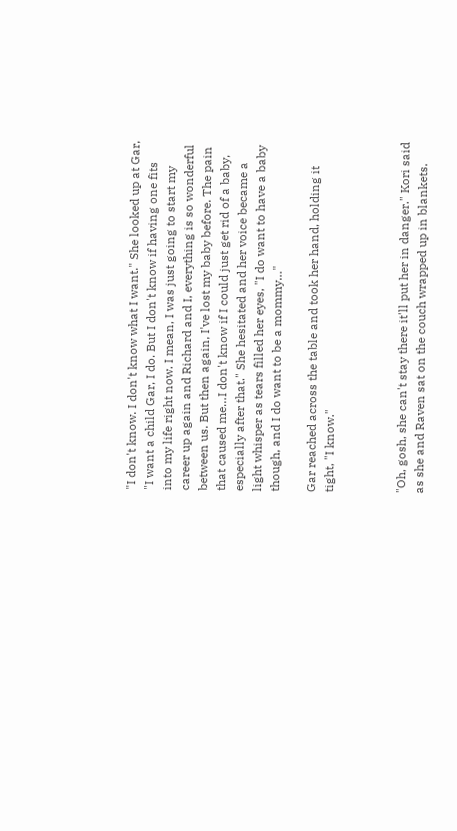"I don't know. I don't know what I want." She looked up at Gar, "I want a child Gar, I do. But I don't know if having one fits into my life right now. I mean, I was just going to start my career up again and Richard and I, everything is so wonderful between us. But then again, I've lost my baby before. The pain that caused me…I don't know if I could just get rid of a baby, especially after that." She hesitated and her voice became a light whisper as tears filled her eyes, "I do want to have a baby though, and I do want to be a mommy…"

Gar reached across the table and took her hand, holding it tight, "I know."



"Oh, gosh, she can't stay there it'll put her in danger." Kori said as she and Raven sat on the couch wrapped up in blankets.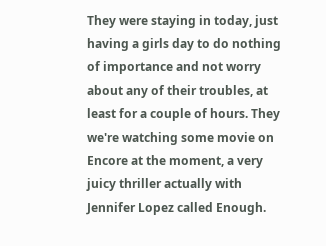They were staying in today, just having a girls day to do nothing of importance and not worry about any of their troubles, at least for a couple of hours. They we're watching some movie on Encore at the moment, a very juicy thriller actually with Jennifer Lopez called Enough.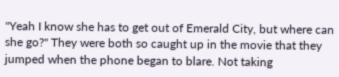"Yeah I know she has to get out of Emerald City, but where can she go?" They were both so caught up in the movie that they jumped when the phone began to blare. Not taking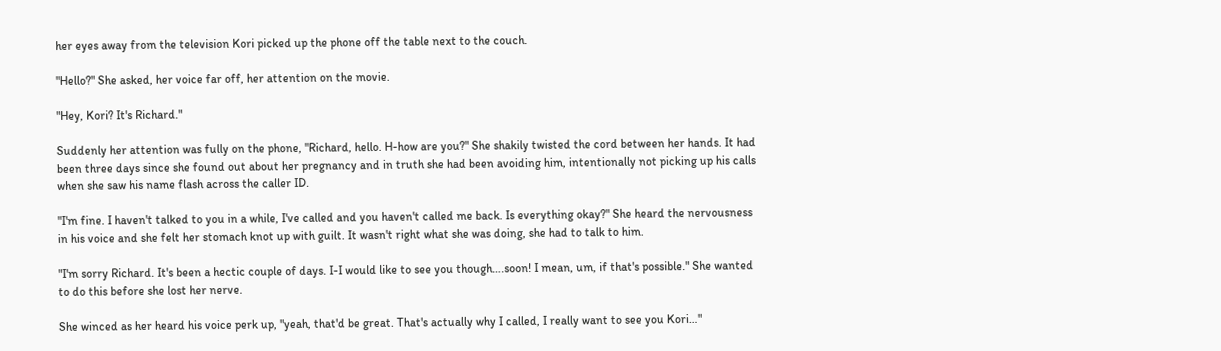her eyes away from the television Kori picked up the phone off the table next to the couch.

"Hello?" She asked, her voice far off, her attention on the movie.

"Hey, Kori? It's Richard."

Suddenly her attention was fully on the phone, "Richard, hello. H-how are you?" She shakily twisted the cord between her hands. It had been three days since she found out about her pregnancy and in truth she had been avoiding him, intentionally not picking up his calls when she saw his name flash across the caller ID.

"I'm fine. I haven't talked to you in a while, I've called and you haven't called me back. Is everything okay?" She heard the nervousness in his voice and she felt her stomach knot up with guilt. It wasn't right what she was doing, she had to talk to him.

"I'm sorry Richard. It's been a hectic couple of days. I-I would like to see you though….soon! I mean, um, if that's possible." She wanted to do this before she lost her nerve.

She winced as her heard his voice perk up, "yeah, that'd be great. That's actually why I called, I really want to see you Kori…"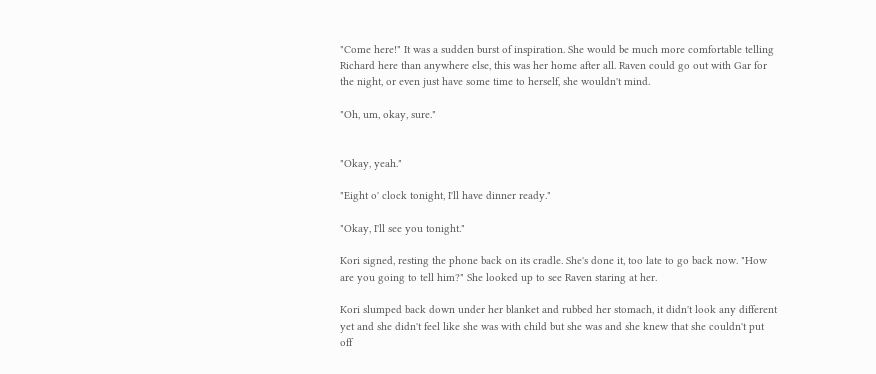"Come here!" It was a sudden burst of inspiration. She would be much more comfortable telling Richard here than anywhere else, this was her home after all. Raven could go out with Gar for the night, or even just have some time to herself, she wouldn't mind.

"Oh, um, okay, sure."


"Okay, yeah."

"Eight o' clock tonight, I'll have dinner ready."

"Okay, I'll see you tonight."

Kori signed, resting the phone back on its cradle. She's done it, too late to go back now. "How are you going to tell him?" She looked up to see Raven staring at her.

Kori slumped back down under her blanket and rubbed her stomach, it didn't look any different yet and she didn't feel like she was with child but she was and she knew that she couldn't put off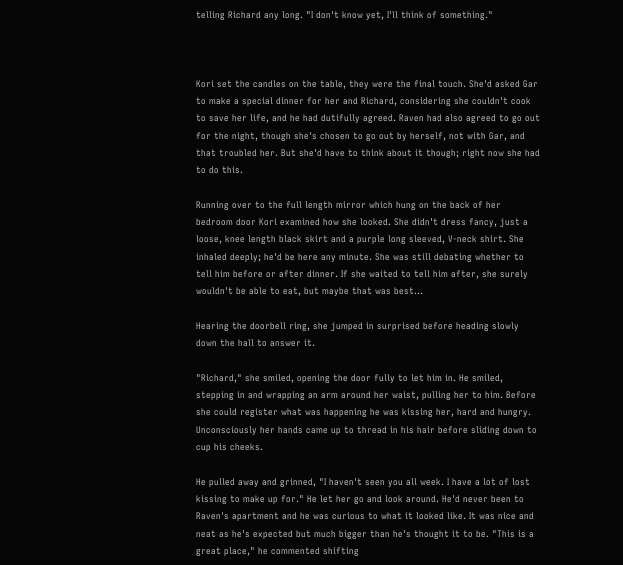telling Richard any long. "I don't know yet, I'll think of something."



Kori set the candles on the table, they were the final touch. She'd asked Gar to make a special dinner for her and Richard, considering she couldn't cook to save her life, and he had dutifully agreed. Raven had also agreed to go out for the night, though she's chosen to go out by herself, not with Gar, and that troubled her. But she'd have to think about it though; right now she had to do this.

Running over to the full length mirror which hung on the back of her bedroom door Kori examined how she looked. She didn't dress fancy, just a loose, knee length black skirt and a purple long sleeved, V-neck shirt. She inhaled deeply; he'd be here any minute. She was still debating whether to tell him before or after dinner. If she waited to tell him after, she surely wouldn't be able to eat, but maybe that was best…

Hearing the doorbell ring, she jumped in surprised before heading slowly down the hall to answer it.

"Richard," she smiled, opening the door fully to let him in. He smiled, stepping in and wrapping an arm around her waist, pulling her to him. Before she could register what was happening he was kissing her, hard and hungry. Unconsciously her hands came up to thread in his hair before sliding down to cup his cheeks.

He pulled away and grinned, "I haven't seen you all week. I have a lot of lost kissing to make up for." He let her go and look around. He'd never been to Raven's apartment and he was curious to what it looked like. It was nice and neat as he's expected but much bigger than he's thought it to be. "This is a great place," he commented shifting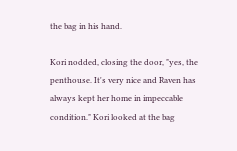the bag in his hand.

Kori nodded, closing the door, "yes, the penthouse. It's very nice and Raven has always kept her home in impeccable condition." Kori looked at the bag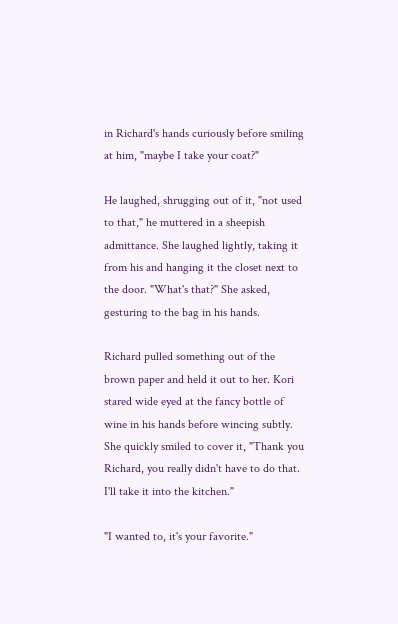in Richard's hands curiously before smiling at him, "maybe I take your coat?"

He laughed, shrugging out of it, "not used to that," he muttered in a sheepish admittance. She laughed lightly, taking it from his and hanging it the closet next to the door. "What's that?" She asked, gesturing to the bag in his hands.

Richard pulled something out of the brown paper and held it out to her. Kori stared wide eyed at the fancy bottle of wine in his hands before wincing subtly. She quickly smiled to cover it, "Thank you Richard, you really didn't have to do that. I'll take it into the kitchen."

"I wanted to, it's your favorite."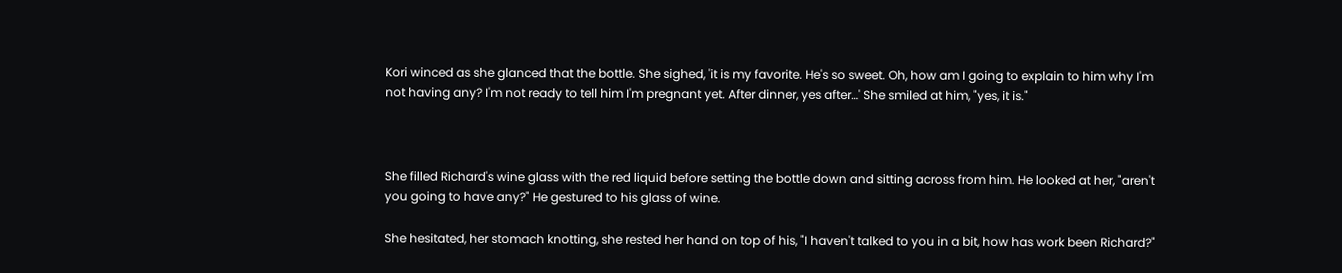Kori winced as she glanced that the bottle. She sighed, 'it is my favorite. He's so sweet. Oh, how am I going to explain to him why I'm not having any? I'm not ready to tell him I'm pregnant yet. After dinner, yes after…' She smiled at him, "yes, it is."



She filled Richard's wine glass with the red liquid before setting the bottle down and sitting across from him. He looked at her, "aren't you going to have any?" He gestured to his glass of wine.

She hesitated, her stomach knotting, she rested her hand on top of his, "I haven't talked to you in a bit, how has work been Richard?"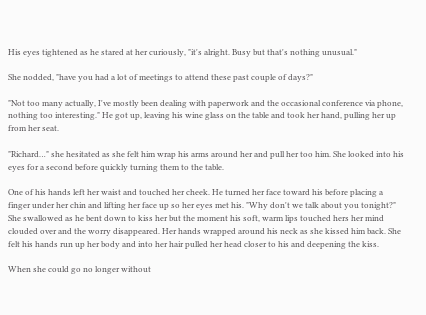His eyes tightened as he stared at her curiously, "it's alright. Busy but that's nothing unusual."

She nodded, "have you had a lot of meetings to attend these past couple of days?"

"Not too many actually, I've mostly been dealing with paperwork and the occasional conference via phone, nothing too interesting." He got up, leaving his wine glass on the table and took her hand, pulling her up from her seat.

"Richard…" she hesitated as she felt him wrap his arms around her and pull her too him. She looked into his eyes for a second before quickly turning them to the table.

One of his hands left her waist and touched her cheek. He turned her face toward his before placing a finger under her chin and lifting her face up so her eyes met his. "Why don't we talk about you tonight?" She swallowed as he bent down to kiss her but the moment his soft, warm lips touched hers her mind clouded over and the worry disappeared. Her hands wrapped around his neck as she kissed him back. She felt his hands run up her body and into her hair pulled her head closer to his and deepening the kiss.

When she could go no longer without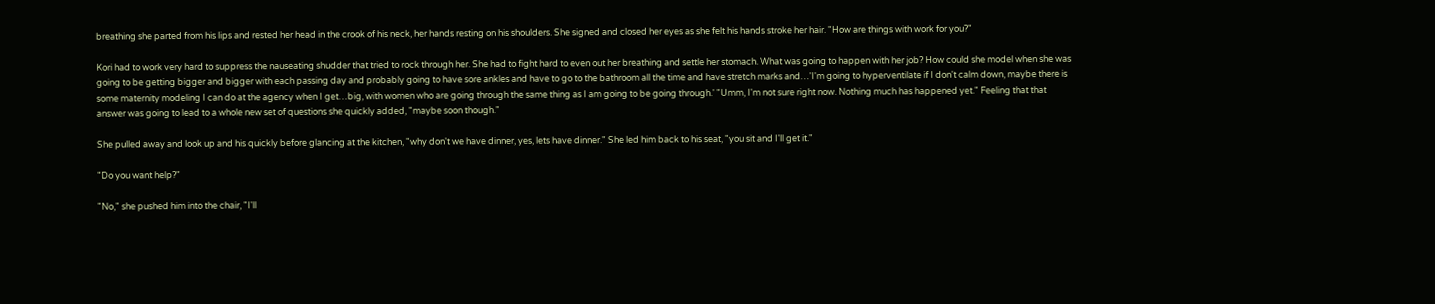breathing she parted from his lips and rested her head in the crook of his neck, her hands resting on his shoulders. She signed and closed her eyes as she felt his hands stroke her hair. "How are things with work for you?"

Kori had to work very hard to suppress the nauseating shudder that tried to rock through her. She had to fight hard to even out her breathing and settle her stomach. What was going to happen with her job? How could she model when she was going to be getting bigger and bigger with each passing day and probably going to have sore ankles and have to go to the bathroom all the time and have stretch marks and…'I'm going to hyperventilate if I don't calm down, maybe there is some maternity modeling I can do at the agency when I get…big, with women who are going through the same thing as I am going to be going through.' "Umm, I'm not sure right now. Nothing much has happened yet." Feeling that that answer was going to lead to a whole new set of questions she quickly added, "maybe soon though."

She pulled away and look up and his quickly before glancing at the kitchen, "why don't we have dinner, yes, lets have dinner." She led him back to his seat, "you sit and I'll get it."

"Do you want help?"

"No," she pushed him into the chair, "I'll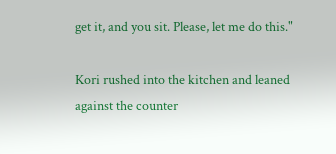get it, and you sit. Please, let me do this."

Kori rushed into the kitchen and leaned against the counter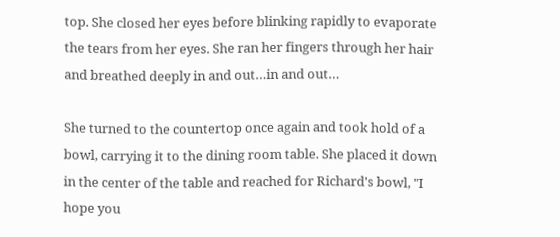top. She closed her eyes before blinking rapidly to evaporate the tears from her eyes. She ran her fingers through her hair and breathed deeply in and out…in and out…

She turned to the countertop once again and took hold of a bowl, carrying it to the dining room table. She placed it down in the center of the table and reached for Richard's bowl, "I hope you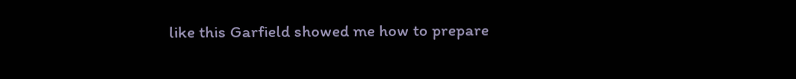like this Garfield showed me how to prepare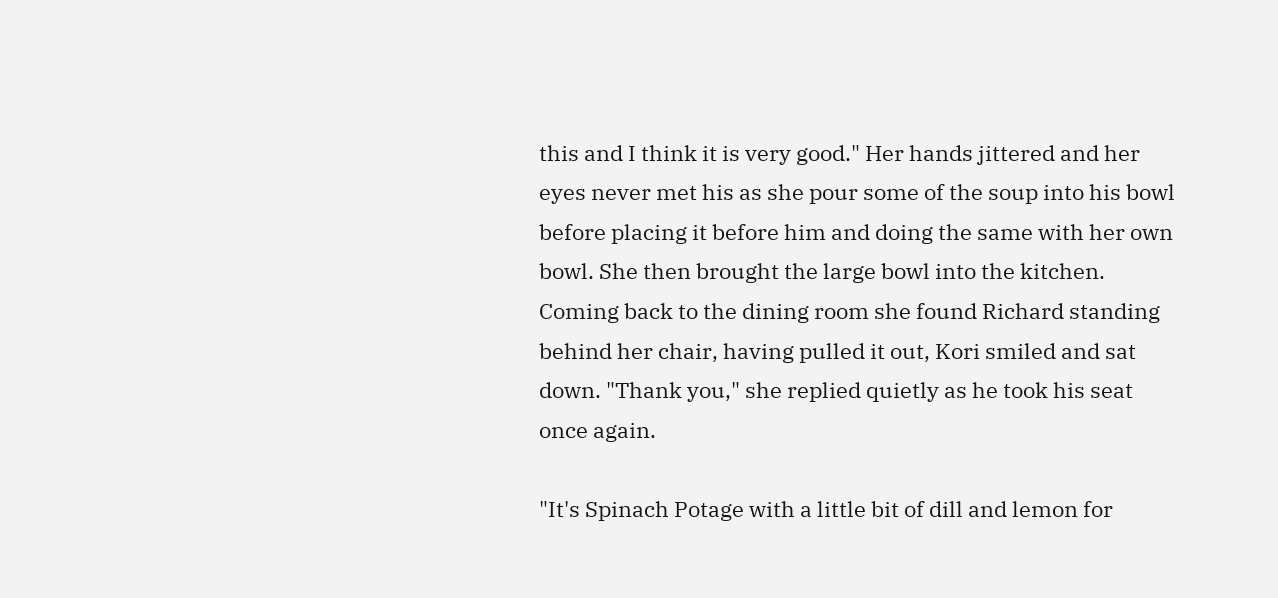this and I think it is very good." Her hands jittered and her eyes never met his as she pour some of the soup into his bowl before placing it before him and doing the same with her own bowl. She then brought the large bowl into the kitchen. Coming back to the dining room she found Richard standing behind her chair, having pulled it out, Kori smiled and sat down. "Thank you," she replied quietly as he took his seat once again.

"It's Spinach Potage with a little bit of dill and lemon for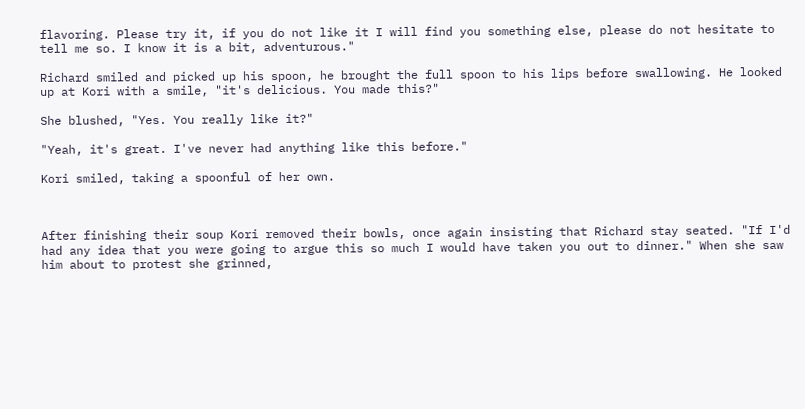flavoring. Please try it, if you do not like it I will find you something else, please do not hesitate to tell me so. I know it is a bit, adventurous."

Richard smiled and picked up his spoon, he brought the full spoon to his lips before swallowing. He looked up at Kori with a smile, "it's delicious. You made this?"

She blushed, "Yes. You really like it?"

"Yeah, it's great. I've never had anything like this before."

Kori smiled, taking a spoonful of her own.



After finishing their soup Kori removed their bowls, once again insisting that Richard stay seated. "If I'd had any idea that you were going to argue this so much I would have taken you out to dinner." When she saw him about to protest she grinned,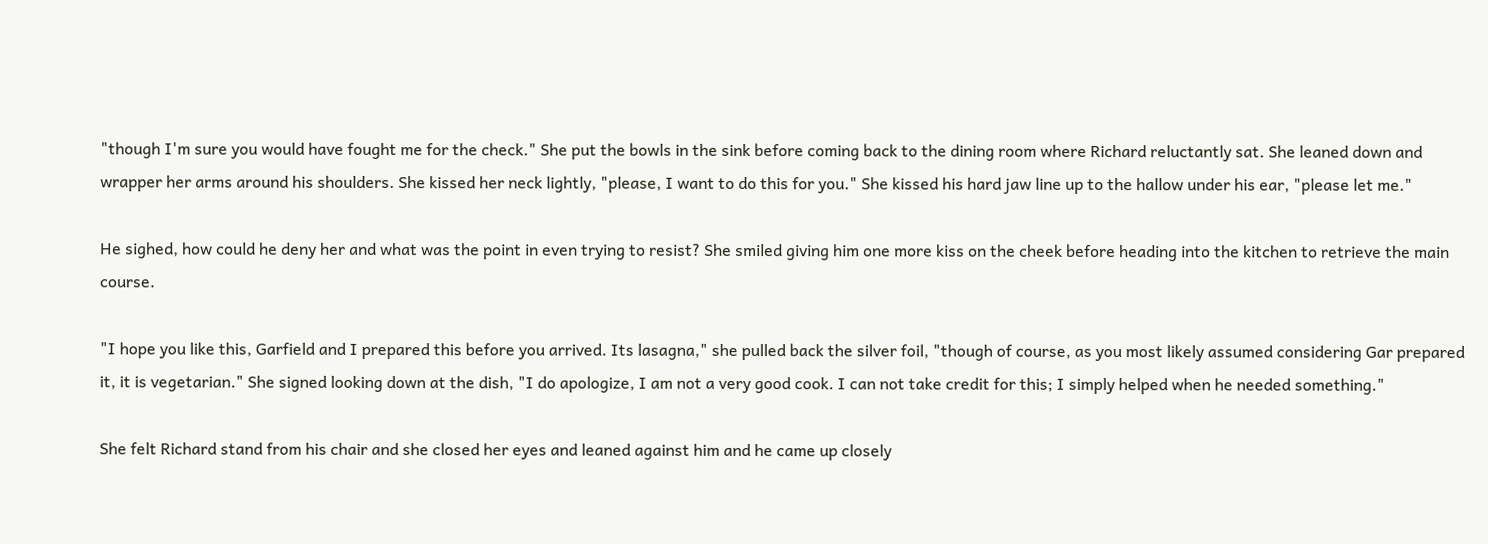"though I'm sure you would have fought me for the check." She put the bowls in the sink before coming back to the dining room where Richard reluctantly sat. She leaned down and wrapper her arms around his shoulders. She kissed her neck lightly, "please, I want to do this for you." She kissed his hard jaw line up to the hallow under his ear, "please let me."

He sighed, how could he deny her and what was the point in even trying to resist? She smiled giving him one more kiss on the cheek before heading into the kitchen to retrieve the main course.

"I hope you like this, Garfield and I prepared this before you arrived. Its lasagna," she pulled back the silver foil, "though of course, as you most likely assumed considering Gar prepared it, it is vegetarian." She signed looking down at the dish, "I do apologize, I am not a very good cook. I can not take credit for this; I simply helped when he needed something."

She felt Richard stand from his chair and she closed her eyes and leaned against him and he came up closely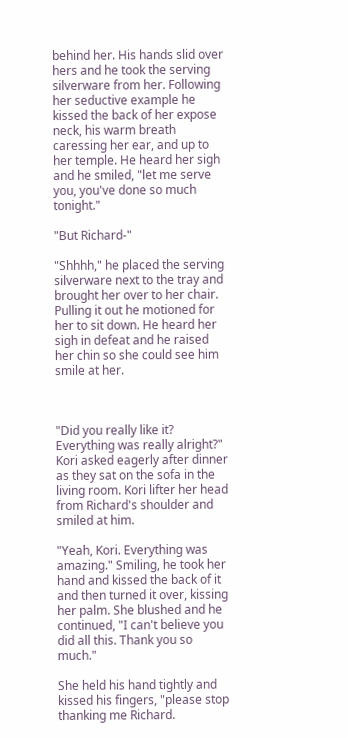behind her. His hands slid over hers and he took the serving silverware from her. Following her seductive example he kissed the back of her expose neck, his warm breath caressing her ear, and up to her temple. He heard her sigh and he smiled, "let me serve you, you've done so much tonight."

"But Richard-"

"Shhhh," he placed the serving silverware next to the tray and brought her over to her chair. Pulling it out he motioned for her to sit down. He heard her sigh in defeat and he raised her chin so she could see him smile at her.



"Did you really like it? Everything was really alright?" Kori asked eagerly after dinner as they sat on the sofa in the living room. Kori lifter her head from Richard's shoulder and smiled at him.

"Yeah, Kori. Everything was amazing." Smiling, he took her hand and kissed the back of it and then turned it over, kissing her palm. She blushed and he continued, "I can't believe you did all this. Thank you so much."

She held his hand tightly and kissed his fingers, "please stop thanking me Richard.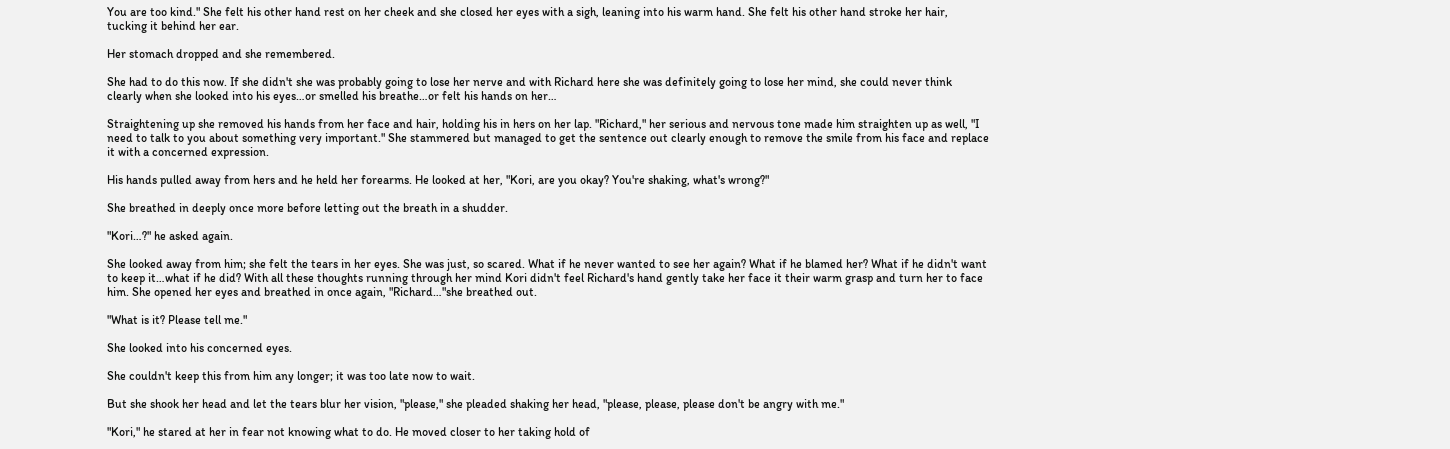You are too kind." She felt his other hand rest on her cheek and she closed her eyes with a sigh, leaning into his warm hand. She felt his other hand stroke her hair, tucking it behind her ear.

Her stomach dropped and she remembered.

She had to do this now. If she didn't she was probably going to lose her nerve and with Richard here she was definitely going to lose her mind, she could never think clearly when she looked into his eyes…or smelled his breathe…or felt his hands on her…

Straightening up she removed his hands from her face and hair, holding his in hers on her lap. "Richard," her serious and nervous tone made him straighten up as well, "I need to talk to you about something very important." She stammered but managed to get the sentence out clearly enough to remove the smile from his face and replace it with a concerned expression.

His hands pulled away from hers and he held her forearms. He looked at her, "Kori, are you okay? You're shaking, what's wrong?"

She breathed in deeply once more before letting out the breath in a shudder.

"Kori…?" he asked again.

She looked away from him; she felt the tears in her eyes. She was just, so scared. What if he never wanted to see her again? What if he blamed her? What if he didn't want to keep it…what if he did? With all these thoughts running through her mind Kori didn't feel Richard's hand gently take her face it their warm grasp and turn her to face him. She opened her eyes and breathed in once again, "Richard…"she breathed out.

"What is it? Please tell me."

She looked into his concerned eyes.

She couldn't keep this from him any longer; it was too late now to wait.

But she shook her head and let the tears blur her vision, "please," she pleaded shaking her head, "please, please, please don't be angry with me."

"Kori," he stared at her in fear not knowing what to do. He moved closer to her taking hold of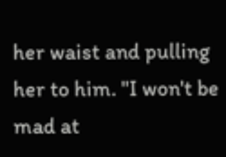her waist and pulling her to him. "I won't be mad at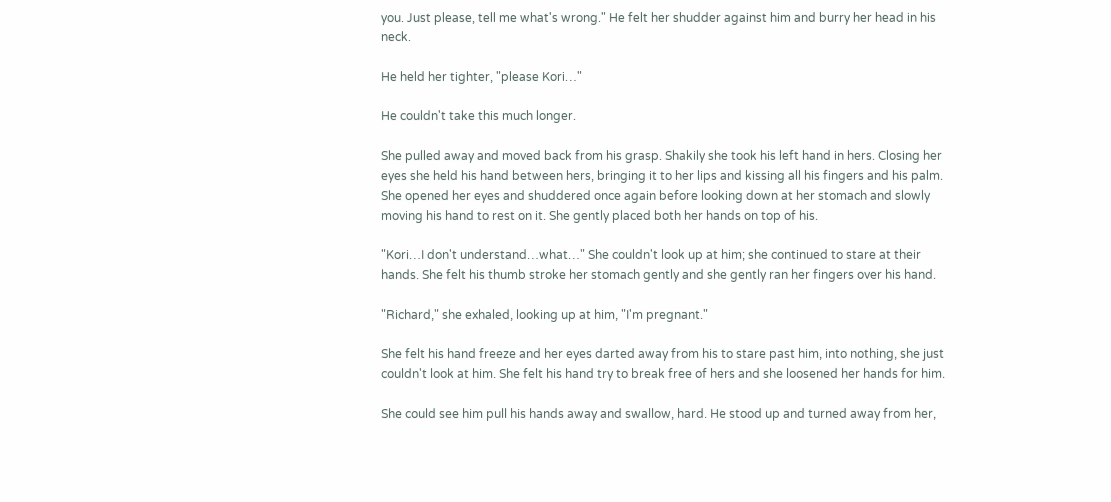you. Just please, tell me what's wrong." He felt her shudder against him and burry her head in his neck.

He held her tighter, "please Kori…"

He couldn't take this much longer.

She pulled away and moved back from his grasp. Shakily she took his left hand in hers. Closing her eyes she held his hand between hers, bringing it to her lips and kissing all his fingers and his palm. She opened her eyes and shuddered once again before looking down at her stomach and slowly moving his hand to rest on it. She gently placed both her hands on top of his.

"Kori…I don't understand…what…" She couldn't look up at him; she continued to stare at their hands. She felt his thumb stroke her stomach gently and she gently ran her fingers over his hand.

"Richard," she exhaled, looking up at him, "I'm pregnant."

She felt his hand freeze and her eyes darted away from his to stare past him, into nothing, she just couldn't look at him. She felt his hand try to break free of hers and she loosened her hands for him.

She could see him pull his hands away and swallow, hard. He stood up and turned away from her,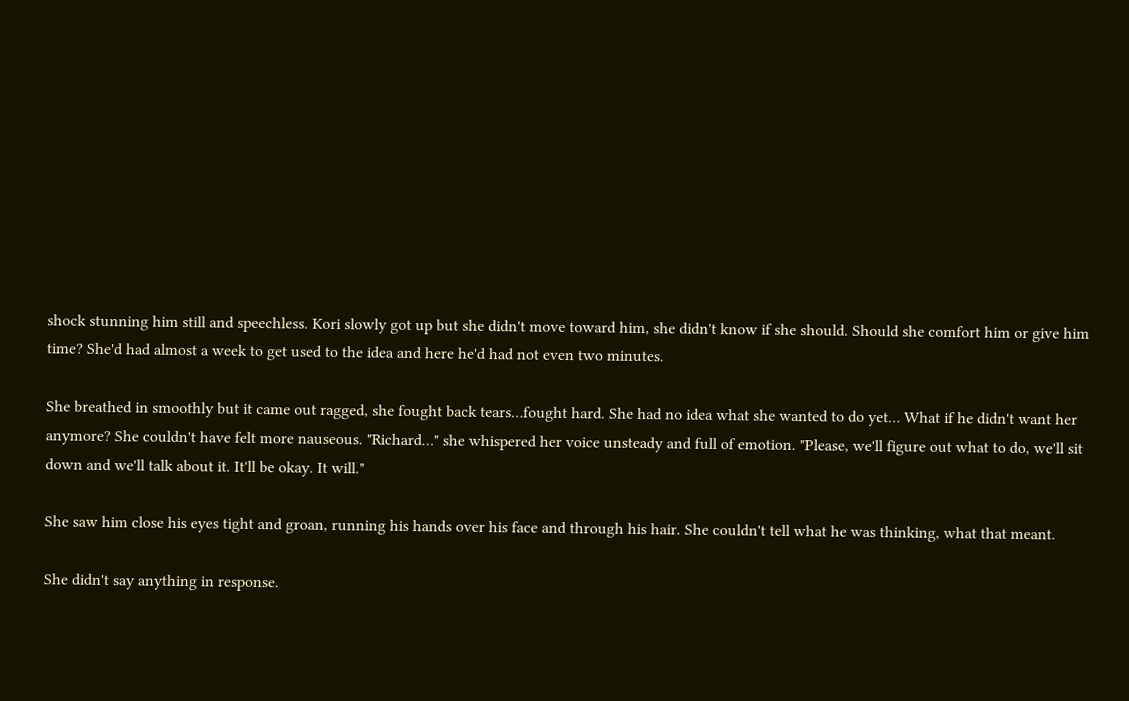shock stunning him still and speechless. Kori slowly got up but she didn't move toward him, she didn't know if she should. Should she comfort him or give him time? She'd had almost a week to get used to the idea and here he'd had not even two minutes.

She breathed in smoothly but it came out ragged, she fought back tears…fought hard. She had no idea what she wanted to do yet… What if he didn't want her anymore? She couldn't have felt more nauseous. "Richard…" she whispered her voice unsteady and full of emotion. "Please, we'll figure out what to do, we'll sit down and we'll talk about it. It'll be okay. It will."

She saw him close his eyes tight and groan, running his hands over his face and through his hair. She couldn't tell what he was thinking, what that meant.

She didn't say anything in response.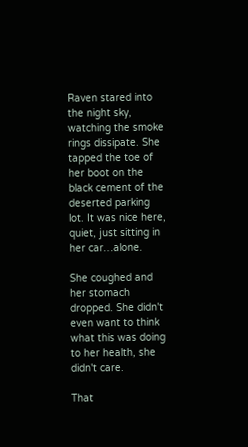Raven stared into the night sky, watching the smoke rings dissipate. She tapped the toe of her boot on the black cement of the deserted parking lot. It was nice here, quiet, just sitting in her car…alone.

She coughed and her stomach dropped. She didn't even want to think what this was doing to her health, she didn't care.

That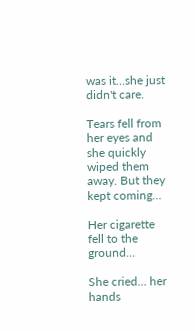was it…she just didn't care.

Tears fell from her eyes and she quickly wiped them away. But they kept coming…

Her cigarette fell to the ground…

She cried… her hands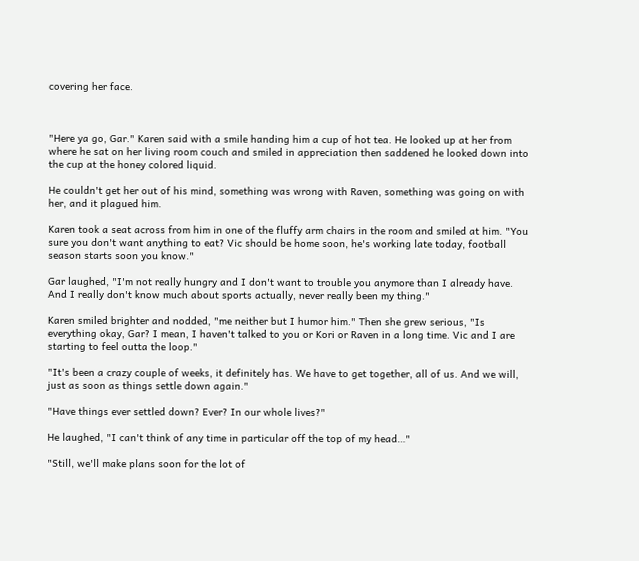covering her face.



"Here ya go, Gar." Karen said with a smile handing him a cup of hot tea. He looked up at her from where he sat on her living room couch and smiled in appreciation then saddened he looked down into the cup at the honey colored liquid.

He couldn't get her out of his mind, something was wrong with Raven, something was going on with her, and it plagued him.

Karen took a seat across from him in one of the fluffy arm chairs in the room and smiled at him. "You sure you don't want anything to eat? Vic should be home soon, he's working late today, football season starts soon you know."

Gar laughed, "I'm not really hungry and I don't want to trouble you anymore than I already have. And I really don't know much about sports actually, never really been my thing."

Karen smiled brighter and nodded, "me neither but I humor him." Then she grew serious, "Is everything okay, Gar? I mean, I haven't talked to you or Kori or Raven in a long time. Vic and I are starting to feel outta the loop."

"It's been a crazy couple of weeks, it definitely has. We have to get together, all of us. And we will, just as soon as things settle down again."

"Have things ever settled down? Ever? In our whole lives?"

He laughed, "I can't think of any time in particular off the top of my head…"

"Still, we'll make plans soon for the lot of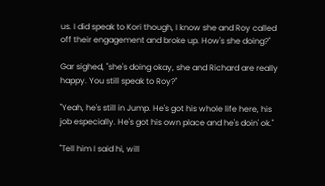us. I did speak to Kori though, I know she and Roy called off their engagement and broke up. How's she doing?"

Gar sighed, "she's doing okay, she and Richard are really happy. You still speak to Roy?"

"Yeah, he's still in Jump. He's got his whole life here, his job especially. He's got his own place and he's doin' ok."

"Tell him I said hi, will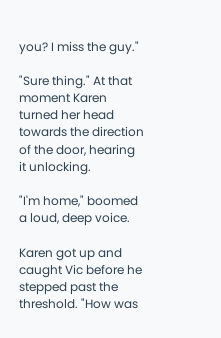you? I miss the guy."

"Sure thing." At that moment Karen turned her head towards the direction of the door, hearing it unlocking.

"I'm home," boomed a loud, deep voice.

Karen got up and caught Vic before he stepped past the threshold. "How was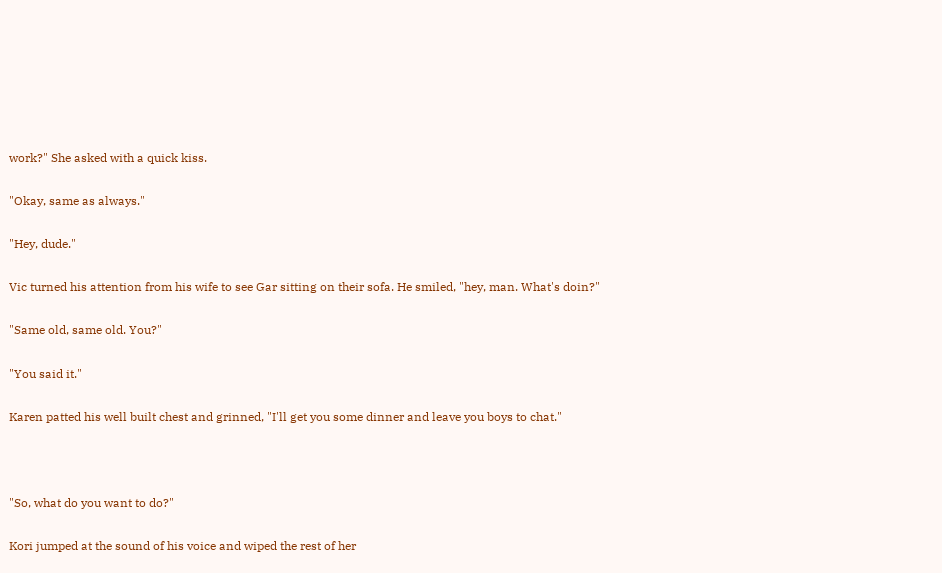work?" She asked with a quick kiss.

"Okay, same as always."

"Hey, dude."

Vic turned his attention from his wife to see Gar sitting on their sofa. He smiled, "hey, man. What's doin?"

"Same old, same old. You?"

"You said it."

Karen patted his well built chest and grinned, "I'll get you some dinner and leave you boys to chat."



"So, what do you want to do?"

Kori jumped at the sound of his voice and wiped the rest of her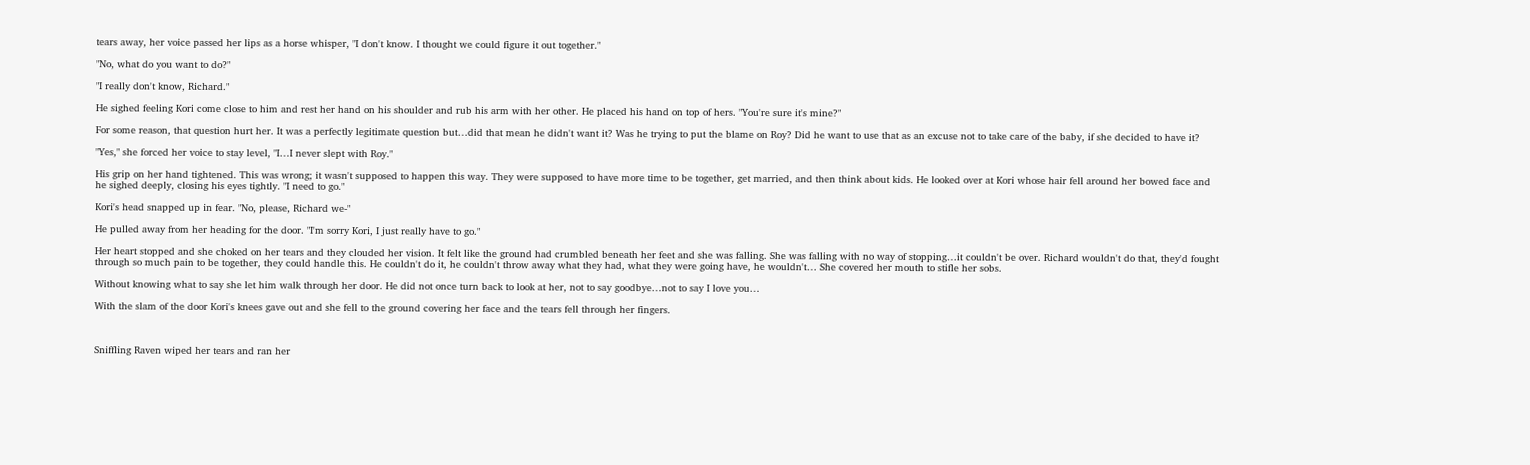tears away, her voice passed her lips as a horse whisper, "I don't know. I thought we could figure it out together."

"No, what do you want to do?"

"I really don't know, Richard."

He sighed feeling Kori come close to him and rest her hand on his shoulder and rub his arm with her other. He placed his hand on top of hers. "You're sure it's mine?"

For some reason, that question hurt her. It was a perfectly legitimate question but…did that mean he didn't want it? Was he trying to put the blame on Roy? Did he want to use that as an excuse not to take care of the baby, if she decided to have it?

"Yes," she forced her voice to stay level, "I…I never slept with Roy."

His grip on her hand tightened. This was wrong; it wasn't supposed to happen this way. They were supposed to have more time to be together, get married, and then think about kids. He looked over at Kori whose hair fell around her bowed face and he sighed deeply, closing his eyes tightly. "I need to go."

Kori's head snapped up in fear. "No, please, Richard we-"

He pulled away from her heading for the door. "I'm sorry Kori, I just really have to go."

Her heart stopped and she choked on her tears and they clouded her vision. It felt like the ground had crumbled beneath her feet and she was falling. She was falling with no way of stopping…it couldn't be over. Richard wouldn't do that, they'd fought through so much pain to be together, they could handle this. He couldn't do it, he couldn't throw away what they had, what they were going have, he wouldn't… She covered her mouth to stifle her sobs.

Without knowing what to say she let him walk through her door. He did not once turn back to look at her, not to say goodbye…not to say I love you…

With the slam of the door Kori's knees gave out and she fell to the ground covering her face and the tears fell through her fingers.



Sniffling Raven wiped her tears and ran her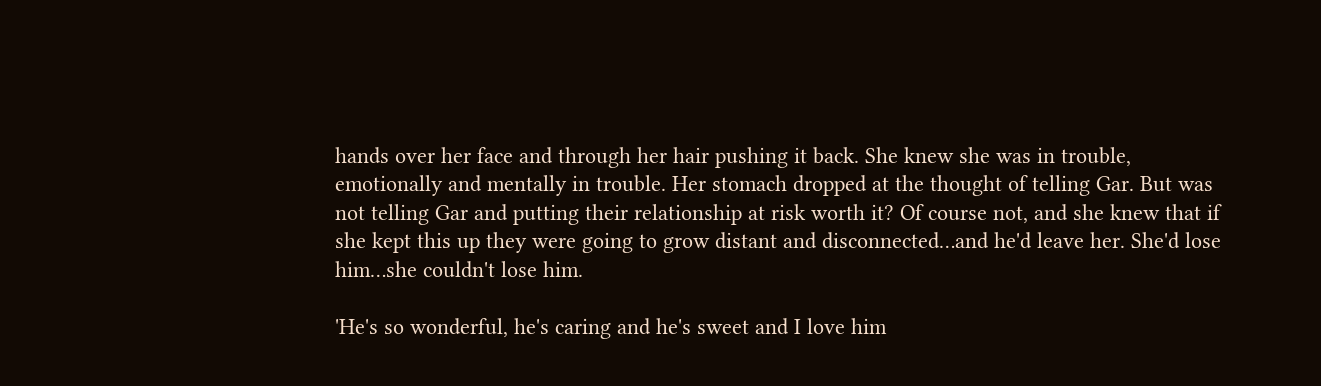hands over her face and through her hair pushing it back. She knew she was in trouble, emotionally and mentally in trouble. Her stomach dropped at the thought of telling Gar. But was not telling Gar and putting their relationship at risk worth it? Of course not, and she knew that if she kept this up they were going to grow distant and disconnected…and he'd leave her. She'd lose him…she couldn't lose him.

'He's so wonderful, he's caring and he's sweet and I love him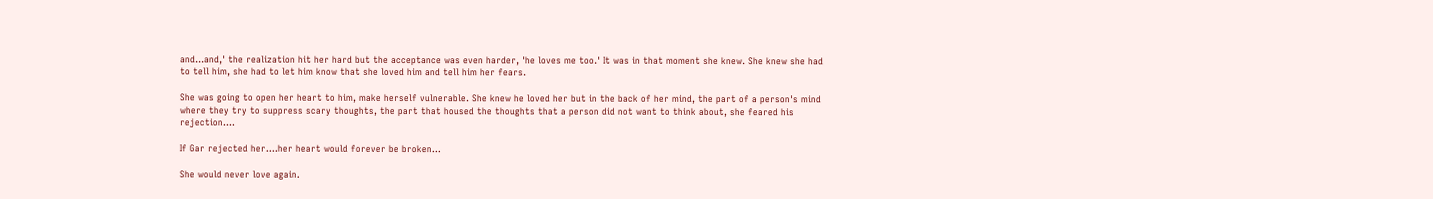and…and,' the realization hit her hard but the acceptance was even harder, 'he loves me too.' It was in that moment she knew. She knew she had to tell him, she had to let him know that she loved him and tell him her fears.

She was going to open her heart to him, make herself vulnerable. She knew he loved her but in the back of her mind, the part of a person's mind where they try to suppress scary thoughts, the part that housed the thoughts that a person did not want to think about, she feared his rejection….

If Gar rejected her….her heart would forever be broken…

She would never love again.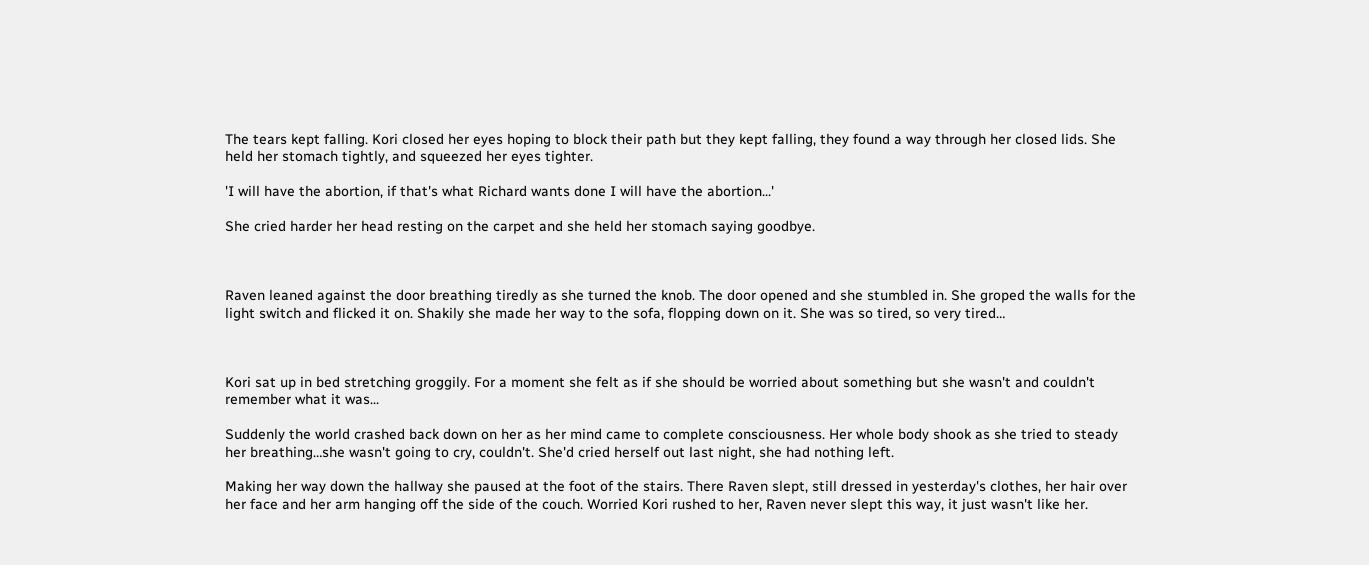The tears kept falling. Kori closed her eyes hoping to block their path but they kept falling, they found a way through her closed lids. She held her stomach tightly, and squeezed her eyes tighter.

'I will have the abortion, if that's what Richard wants done I will have the abortion...'

She cried harder her head resting on the carpet and she held her stomach saying goodbye.



Raven leaned against the door breathing tiredly as she turned the knob. The door opened and she stumbled in. She groped the walls for the light switch and flicked it on. Shakily she made her way to the sofa, flopping down on it. She was so tired, so very tired…



Kori sat up in bed stretching groggily. For a moment she felt as if she should be worried about something but she wasn't and couldn't remember what it was...

Suddenly the world crashed back down on her as her mind came to complete consciousness. Her whole body shook as she tried to steady her breathing…she wasn't going to cry, couldn't. She'd cried herself out last night, she had nothing left.

Making her way down the hallway she paused at the foot of the stairs. There Raven slept, still dressed in yesterday's clothes, her hair over her face and her arm hanging off the side of the couch. Worried Kori rushed to her, Raven never slept this way, it just wasn't like her.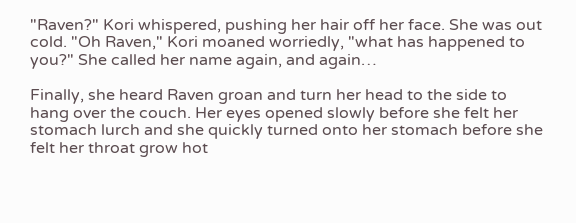"Raven?" Kori whispered, pushing her hair off her face. She was out cold. "Oh Raven," Kori moaned worriedly, "what has happened to you?" She called her name again, and again…

Finally, she heard Raven groan and turn her head to the side to hang over the couch. Her eyes opened slowly before she felt her stomach lurch and she quickly turned onto her stomach before she felt her throat grow hot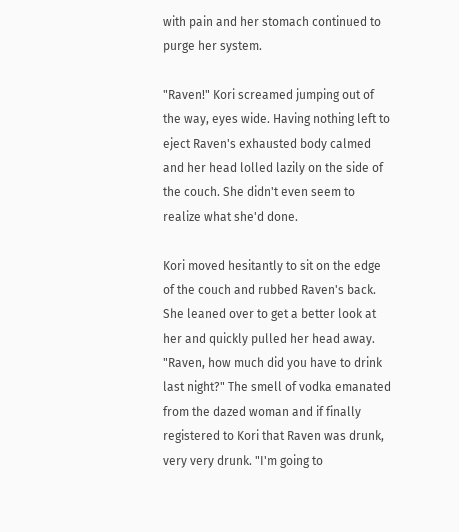with pain and her stomach continued to purge her system.

"Raven!" Kori screamed jumping out of the way, eyes wide. Having nothing left to eject Raven's exhausted body calmed and her head lolled lazily on the side of the couch. She didn't even seem to realize what she'd done.

Kori moved hesitantly to sit on the edge of the couch and rubbed Raven's back. She leaned over to get a better look at her and quickly pulled her head away. "Raven, how much did you have to drink last night?" The smell of vodka emanated from the dazed woman and if finally registered to Kori that Raven was drunk, very very drunk. "I'm going to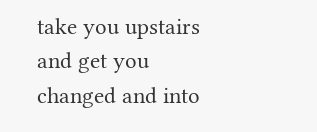take you upstairs and get you changed and into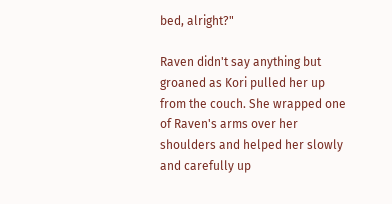bed, alright?"

Raven didn't say anything but groaned as Kori pulled her up from the couch. She wrapped one of Raven's arms over her shoulders and helped her slowly and carefully up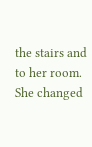the stairs and to her room. She changed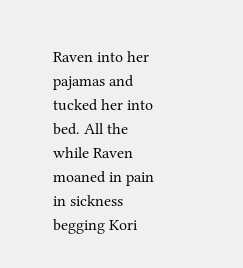Raven into her pajamas and tucked her into bed. All the while Raven moaned in pain in sickness begging Kori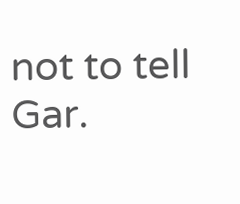not to tell Gar.